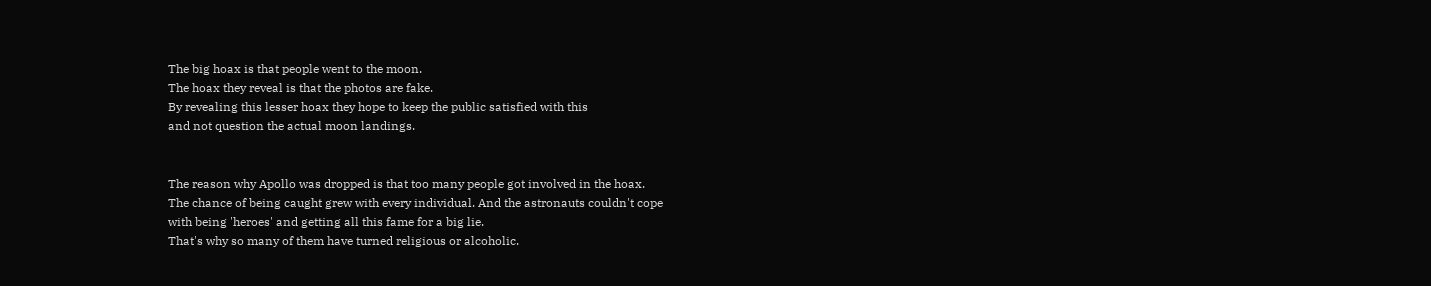The big hoax is that people went to the moon.
The hoax they reveal is that the photos are fake.
By revealing this lesser hoax they hope to keep the public satisfied with this
and not question the actual moon landings.


The reason why Apollo was dropped is that too many people got involved in the hoax.
The chance of being caught grew with every individual. And the astronauts couldn't cope
with being 'heroes' and getting all this fame for a big lie.
That's why so many of them have turned religious or alcoholic.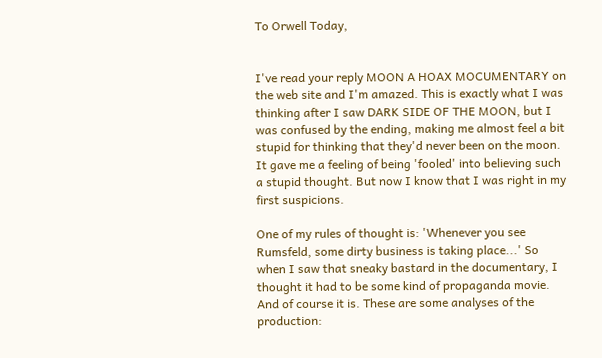To Orwell Today,


I've read your reply MOON A HOAX MOCUMENTARY on the web site and I'm amazed. This is exactly what I was thinking after I saw DARK SIDE OF THE MOON, but I was confused by the ending, making me almost feel a bit stupid for thinking that they'd never been on the moon. It gave me a feeling of being 'fooled' into believing such a stupid thought. But now I know that I was right in my first suspicions.

One of my rules of thought is: 'Whenever you see Rumsfeld, some dirty business is taking place...' So when I saw that sneaky bastard in the documentary, I thought it had to be some kind of propaganda movie. And of course it is. These are some analyses of the production: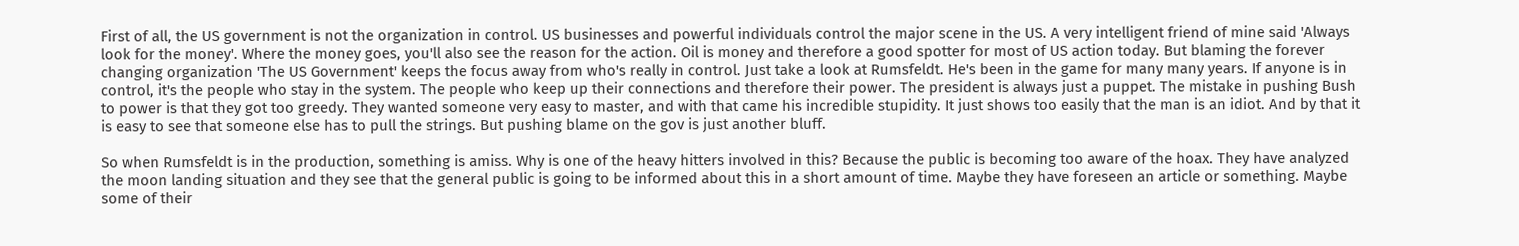First of all, the US government is not the organization in control. US businesses and powerful individuals control the major scene in the US. A very intelligent friend of mine said 'Always look for the money'. Where the money goes, you'll also see the reason for the action. Oil is money and therefore a good spotter for most of US action today. But blaming the forever changing organization 'The US Government' keeps the focus away from who's really in control. Just take a look at Rumsfeldt. He's been in the game for many many years. If anyone is in control, it's the people who stay in the system. The people who keep up their connections and therefore their power. The president is always just a puppet. The mistake in pushing Bush to power is that they got too greedy. They wanted someone very easy to master, and with that came his incredible stupidity. It just shows too easily that the man is an idiot. And by that it is easy to see that someone else has to pull the strings. But pushing blame on the gov is just another bluff.

So when Rumsfeldt is in the production, something is amiss. Why is one of the heavy hitters involved in this? Because the public is becoming too aware of the hoax. They have analyzed the moon landing situation and they see that the general public is going to be informed about this in a short amount of time. Maybe they have foreseen an article or something. Maybe some of their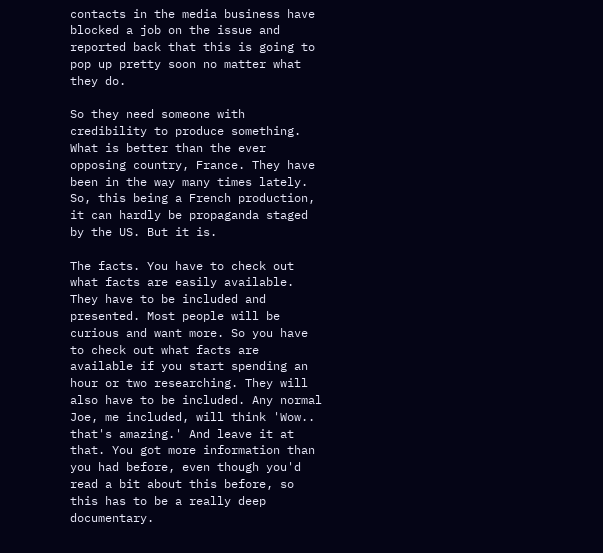contacts in the media business have blocked a job on the issue and reported back that this is going to pop up pretty soon no matter what they do.

So they need someone with credibility to produce something. What is better than the ever opposing country, France. They have been in the way many times lately. So, this being a French production, it can hardly be propaganda staged by the US. But it is.

The facts. You have to check out what facts are easily available. They have to be included and presented. Most people will be curious and want more. So you have to check out what facts are available if you start spending an hour or two researching. They will also have to be included. Any normal Joe, me included, will think 'Wow.. that's amazing.' And leave it at that. You got more information than you had before, even though you'd read a bit about this before, so this has to be a really deep documentary.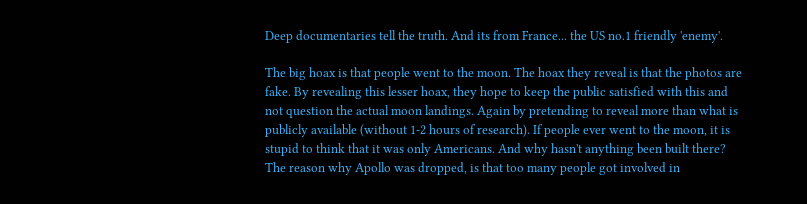Deep documentaries tell the truth. And its from France... the US no.1 friendly 'enemy'.

The big hoax is that people went to the moon. The hoax they reveal is that the photos are fake. By revealing this lesser hoax, they hope to keep the public satisfied with this and not question the actual moon landings. Again by pretending to reveal more than what is publicly available (without 1-2 hours of research). If people ever went to the moon, it is stupid to think that it was only Americans. And why hasn't anything been built there? The reason why Apollo was dropped, is that too many people got involved in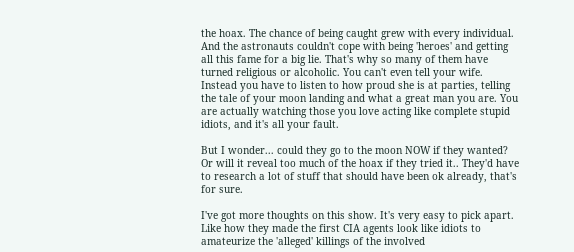the hoax. The chance of being caught grew with every individual. And the astronauts couldn't cope with being 'heroes' and getting all this fame for a big lie. That's why so many of them have turned religious or alcoholic. You can't even tell your wife. Instead you have to listen to how proud she is at parties, telling the tale of your moon landing and what a great man you are. You are actually watching those you love acting like complete stupid idiots, and it's all your fault.

But I wonder... could they go to the moon NOW if they wanted? Or will it reveal too much of the hoax if they tried it.. They'd have to research a lot of stuff that should have been ok already, that's for sure.

I've got more thoughts on this show. It's very easy to pick apart. Like how they made the first CIA agents look like idiots to amateurize the 'alleged' killings of the involved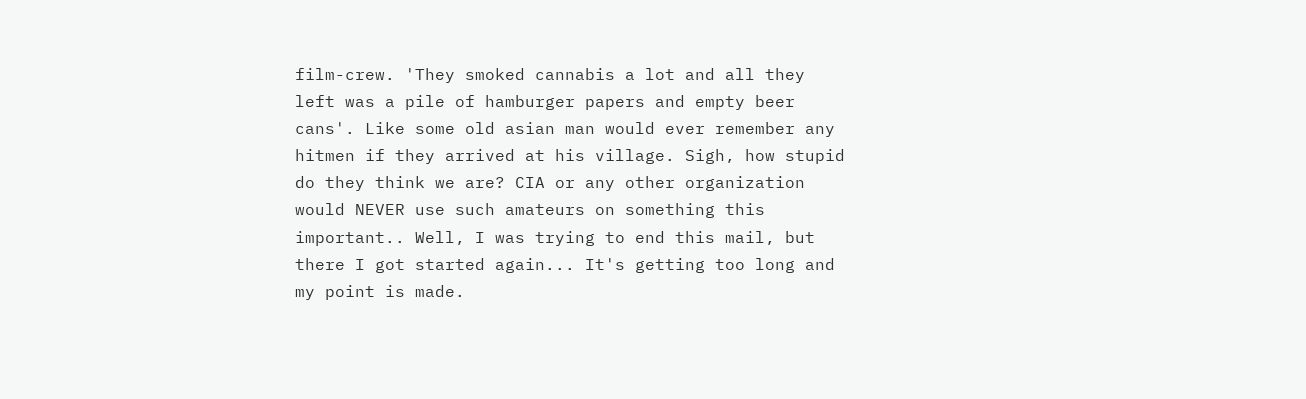film-crew. 'They smoked cannabis a lot and all they left was a pile of hamburger papers and empty beer cans'. Like some old asian man would ever remember any hitmen if they arrived at his village. Sigh, how stupid do they think we are? CIA or any other organization would NEVER use such amateurs on something this important.. Well, I was trying to end this mail, but there I got started again... It's getting too long and my point is made.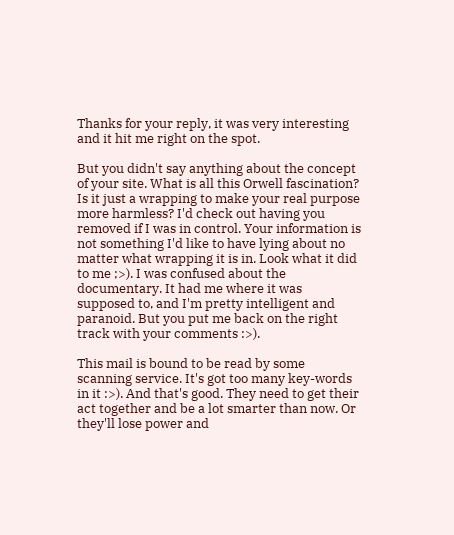Thanks for your reply, it was very interesting and it hit me right on the spot.

But you didn't say anything about the concept of your site. What is all this Orwell fascination? Is it just a wrapping to make your real purpose more harmless? I'd check out having you removed if I was in control. Your information is not something I'd like to have lying about no matter what wrapping it is in. Look what it did to me ;>). I was confused about the documentary. It had me where it was supposed to, and I'm pretty intelligent and paranoid. But you put me back on the right track with your comments :>).

This mail is bound to be read by some scanning service. It's got too many key-words in it :>). And that's good. They need to get their act together and be a lot smarter than now. Or they'll lose power and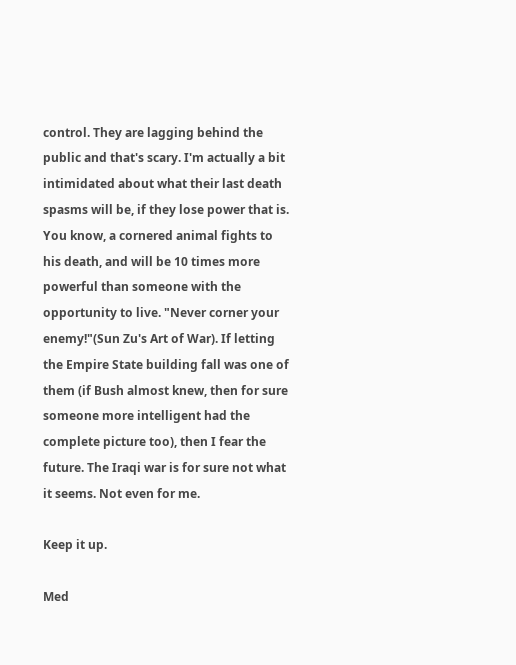control. They are lagging behind the public and that's scary. I'm actually a bit intimidated about what their last death spasms will be, if they lose power that is. You know, a cornered animal fights to his death, and will be 10 times more powerful than someone with the opportunity to live. "Never corner your enemy!"(Sun Zu's Art of War). If letting the Empire State building fall was one of them (if Bush almost knew, then for sure someone more intelligent had the complete picture too), then I fear the future. The Iraqi war is for sure not what it seems. Not even for me.

Keep it up.

Med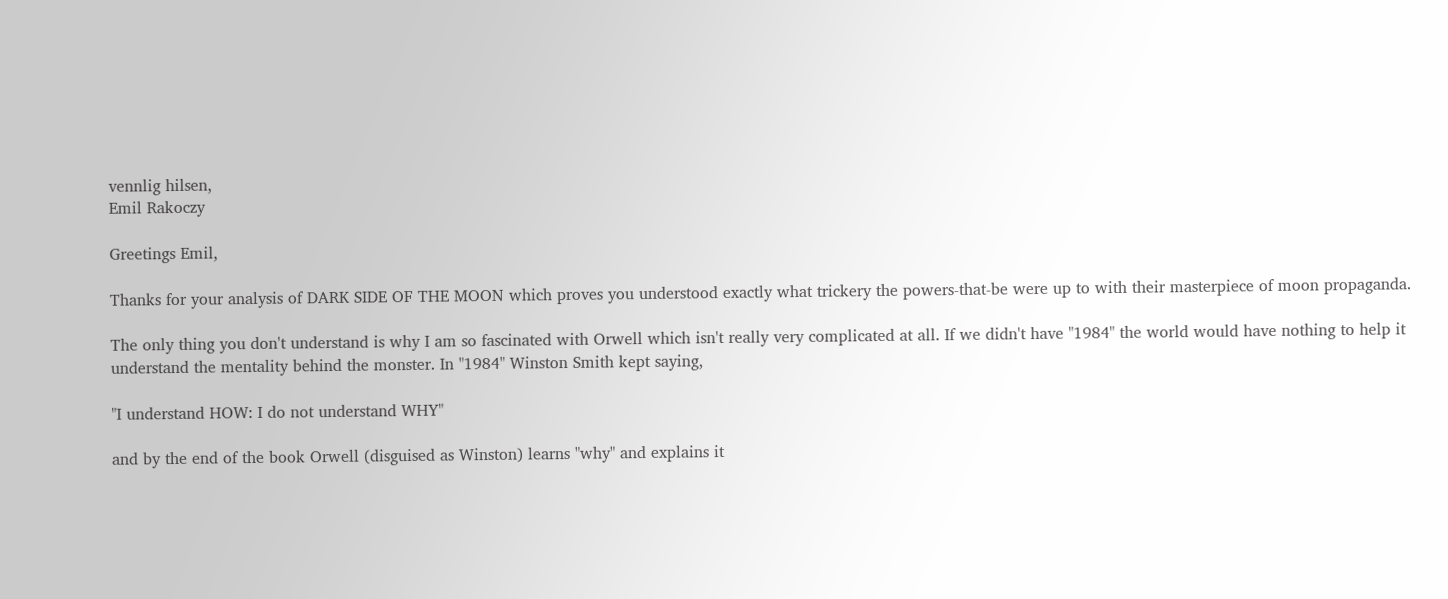vennlig hilsen,
Emil Rakoczy

Greetings Emil,

Thanks for your analysis of DARK SIDE OF THE MOON which proves you understood exactly what trickery the powers-that-be were up to with their masterpiece of moon propaganda.

The only thing you don't understand is why I am so fascinated with Orwell which isn't really very complicated at all. If we didn't have "1984" the world would have nothing to help it understand the mentality behind the monster. In "1984" Winston Smith kept saying,

"I understand HOW: I do not understand WHY"

and by the end of the book Orwell (disguised as Winston) learns "why" and explains it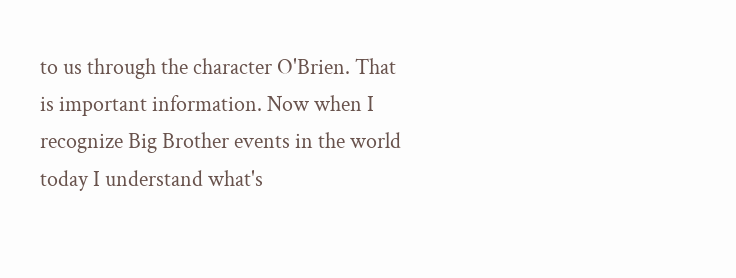to us through the character O'Brien. That is important information. Now when I recognize Big Brother events in the world today I understand what's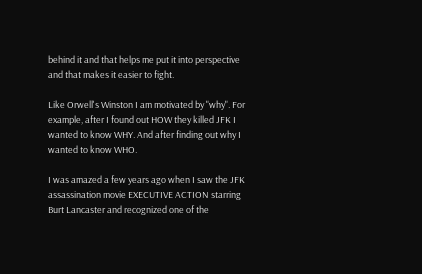behind it and that helps me put it into perspective and that makes it easier to fight.

Like Orwell's Winston I am motivated by "why". For example, after I found out HOW they killed JFK I wanted to know WHY. And after finding out why I wanted to know WHO.

I was amazed a few years ago when I saw the JFK assassination movie EXECUTIVE ACTION starring Burt Lancaster and recognized one of the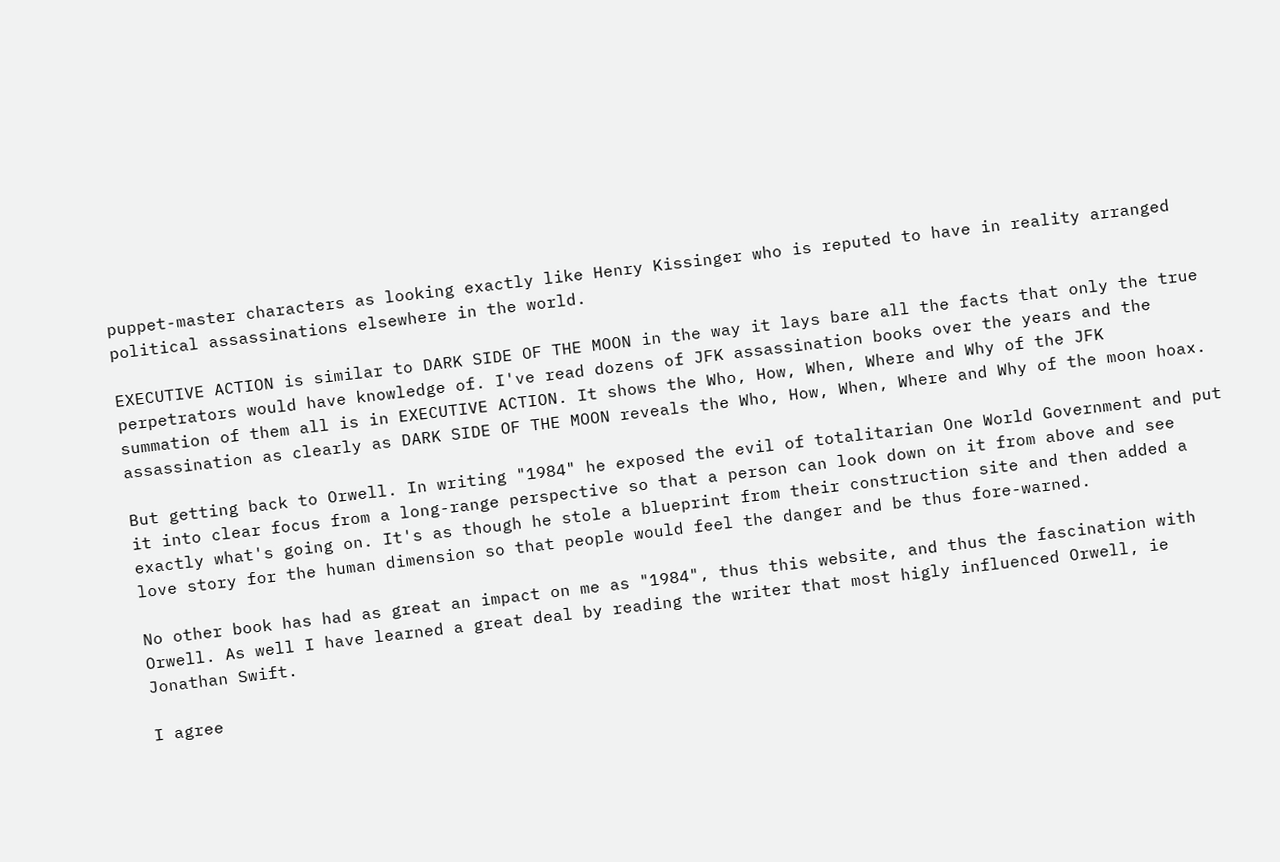puppet-master characters as looking exactly like Henry Kissinger who is reputed to have in reality arranged political assassinations elsewhere in the world.

EXECUTIVE ACTION is similar to DARK SIDE OF THE MOON in the way it lays bare all the facts that only the true perpetrators would have knowledge of. I've read dozens of JFK assassination books over the years and the summation of them all is in EXECUTIVE ACTION. It shows the Who, How, When, Where and Why of the JFK assassination as clearly as DARK SIDE OF THE MOON reveals the Who, How, When, Where and Why of the moon hoax.

But getting back to Orwell. In writing "1984" he exposed the evil of totalitarian One World Government and put it into clear focus from a long-range perspective so that a person can look down on it from above and see exactly what's going on. It's as though he stole a blueprint from their construction site and then added a love story for the human dimension so that people would feel the danger and be thus fore-warned.

No other book has had as great an impact on me as "1984", thus this website, and thus the fascination with Orwell. As well I have learned a great deal by reading the writer that most higly influenced Orwell, ie Jonathan Swift.

I agree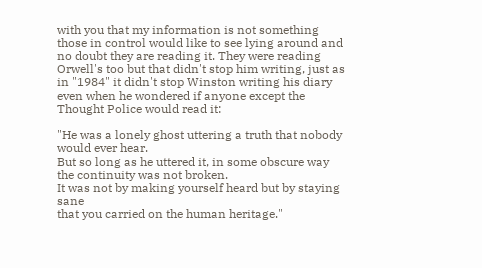with you that my information is not something those in control would like to see lying around and no doubt they are reading it. They were reading Orwell's too but that didn't stop him writing, just as in "1984" it didn't stop Winston writing his diary even when he wondered if anyone except the Thought Police would read it:

"He was a lonely ghost uttering a truth that nobody would ever hear.
But so long as he uttered it, in some obscure way the continuity was not broken.
It was not by making yourself heard but by staying sane
that you carried on the human heritage."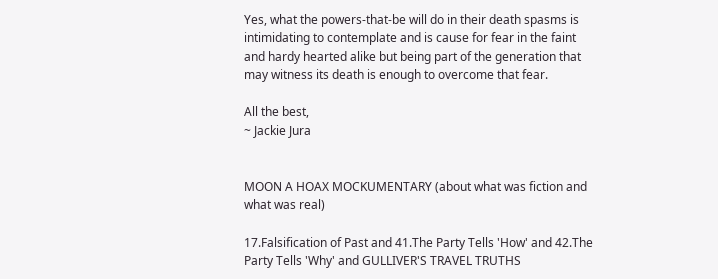Yes, what the powers-that-be will do in their death spasms is intimidating to contemplate and is cause for fear in the faint and hardy hearted alike but being part of the generation that may witness its death is enough to overcome that fear.

All the best,
~ Jackie Jura


MOON A HOAX MOCKUMENTARY (about what was fiction and what was real)

17.Falsification of Past and 41.The Party Tells 'How' and 42.The Party Tells 'Why' and GULLIVER'S TRAVEL TRUTHS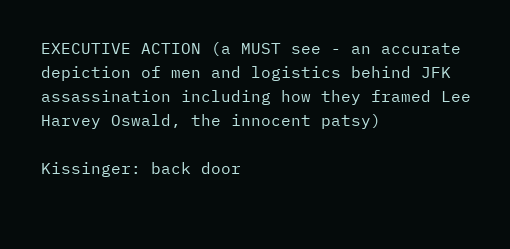EXECUTIVE ACTION (a MUST see - an accurate depiction of men and logistics behind JFK assassination including how they framed Lee Harvey Oswald, the innocent patsy)

Kissinger: back door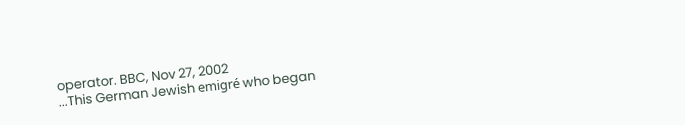operator. BBC, Nov 27, 2002
...This German Jewish emigré who began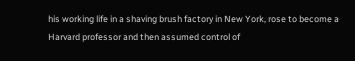his working life in a shaving brush factory in New York, rose to become a Harvard professor and then assumed control of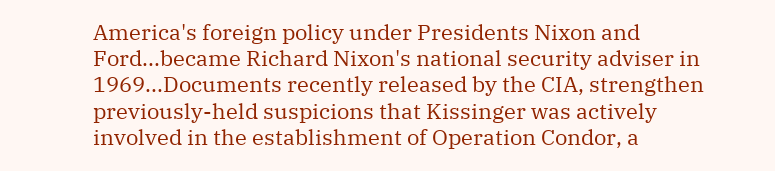America's foreign policy under Presidents Nixon and Ford...became Richard Nixon's national security adviser in 1969...Documents recently released by the CIA, strengthen previously-held suspicions that Kissinger was actively involved in the establishment of Operation Condor, a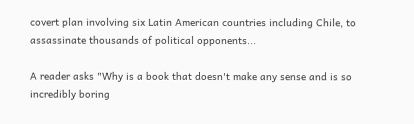covert plan involving six Latin American countries including Chile, to assassinate thousands of political opponents...

A reader asks "Why is a book that doesn't make any sense and is so incredibly boring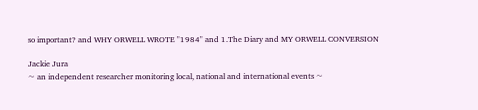so important? and WHY ORWELL WROTE "1984" and 1.The Diary and MY ORWELL CONVERSION

Jackie Jura
~ an independent researcher monitoring local, national and international events ~